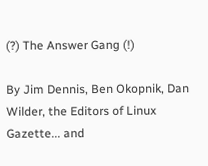(?) The Answer Gang (!)

By Jim Dennis, Ben Okopnik, Dan Wilder, the Editors of Linux Gazette... and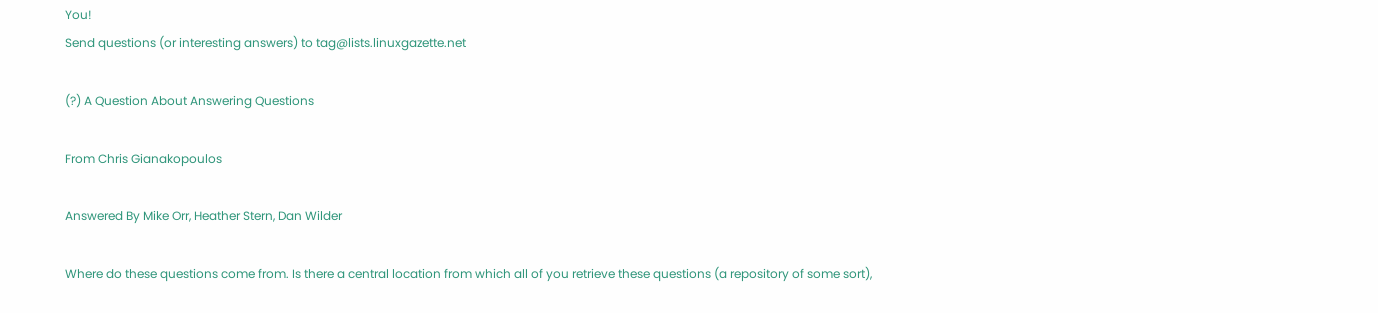You!
Send questions (or interesting answers) to tag@lists.linuxgazette.net

(?) A Question About Answering Questions

From Chris Gianakopoulos

Answered By Mike Orr, Heather Stern, Dan Wilder

Where do these questions come from. Is there a central location from which all of you retrieve these questions (a repository of some sort),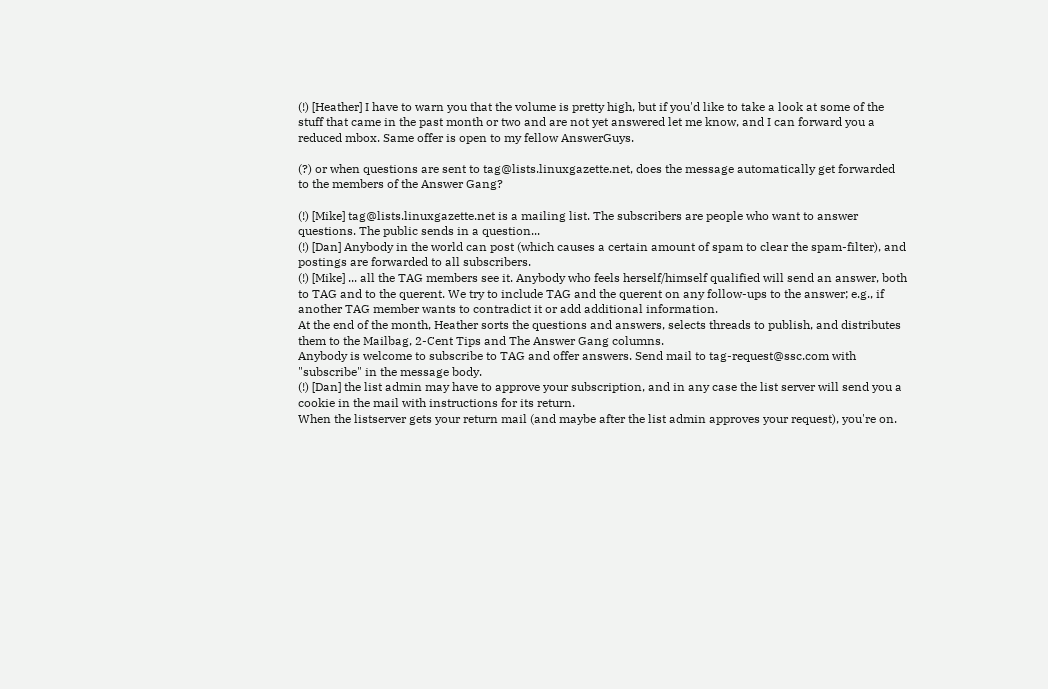(!) [Heather] I have to warn you that the volume is pretty high, but if you'd like to take a look at some of the stuff that came in the past month or two and are not yet answered let me know, and I can forward you a reduced mbox. Same offer is open to my fellow AnswerGuys.

(?) or when questions are sent to tag@lists.linuxgazette.net, does the message automatically get forwarded to the members of the Answer Gang?

(!) [Mike] tag@lists.linuxgazette.net is a mailing list. The subscribers are people who want to answer questions. The public sends in a question...
(!) [Dan] Anybody in the world can post (which causes a certain amount of spam to clear the spam-filter), and postings are forwarded to all subscribers.
(!) [Mike] ... all the TAG members see it. Anybody who feels herself/himself qualified will send an answer, both to TAG and to the querent. We try to include TAG and the querent on any follow-ups to the answer; e.g., if another TAG member wants to contradict it or add additional information.
At the end of the month, Heather sorts the questions and answers, selects threads to publish, and distributes them to the Mailbag, 2-Cent Tips and The Answer Gang columns.
Anybody is welcome to subscribe to TAG and offer answers. Send mail to tag-request@ssc.com with "subscribe" in the message body.
(!) [Dan] the list admin may have to approve your subscription, and in any case the list server will send you a cookie in the mail with instructions for its return.
When the listserver gets your return mail (and maybe after the list admin approves your request), you're on.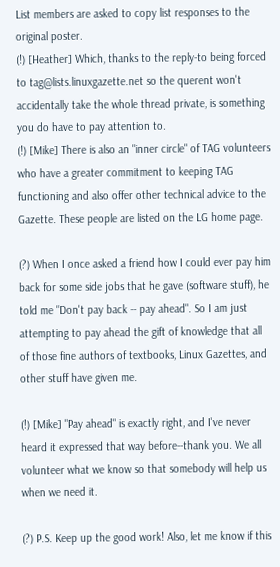List members are asked to copy list responses to the original poster.
(!) [Heather] Which, thanks to the reply-to being forced to tag@lists.linuxgazette.net so the querent won't accidentally take the whole thread private, is something you do have to pay attention to.
(!) [Mike] There is also an "inner circle" of TAG volunteers who have a greater commitment to keeping TAG functioning and also offer other technical advice to the Gazette. These people are listed on the LG home page.

(?) When I once asked a friend how I could ever pay him back for some side jobs that he gave (software stuff), he told me "Don't pay back -- pay ahead". So I am just attempting to pay ahead the gift of knowledge that all of those fine authors of textbooks, Linux Gazettes, and other stuff have given me.

(!) [Mike] "Pay ahead" is exactly right, and I've never heard it expressed that way before--thank you. We all volunteer what we know so that somebody will help us when we need it.

(?) P.S. Keep up the good work! Also, let me know if this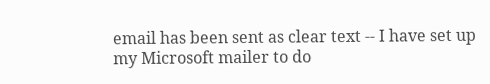email has been sent as clear text -- I have set up my Microsoft mailer to do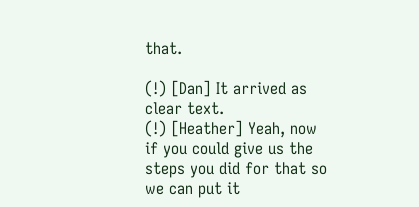that.

(!) [Dan] It arrived as clear text.
(!) [Heather] Yeah, now if you could give us the steps you did for that so we can put it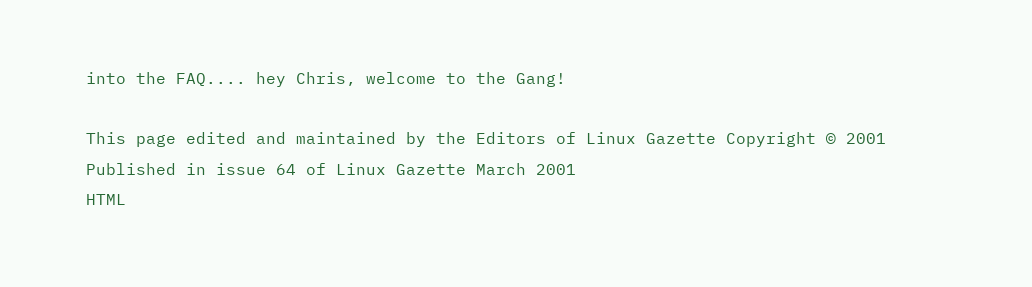into the FAQ.... hey Chris, welcome to the Gang!

This page edited and maintained by the Editors of Linux Gazette Copyright © 2001
Published in issue 64 of Linux Gazette March 2001
HTML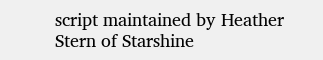script maintained by Heather Stern of Starshine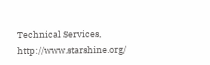Technical Services, http://www.starshine.org/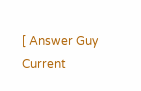[ Answer Guy Current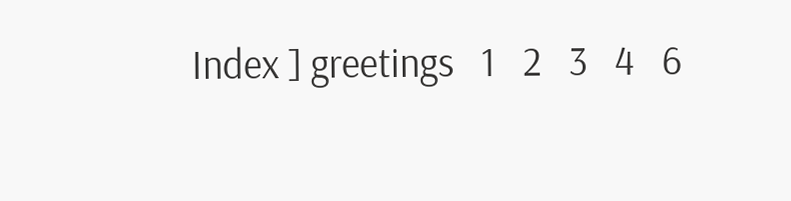Index ] greetings   1   2   3   4   6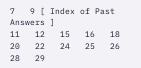7   9 [ Index of Past Answers ]
11   12   15   16   18
20   22   24   25   26   28   29